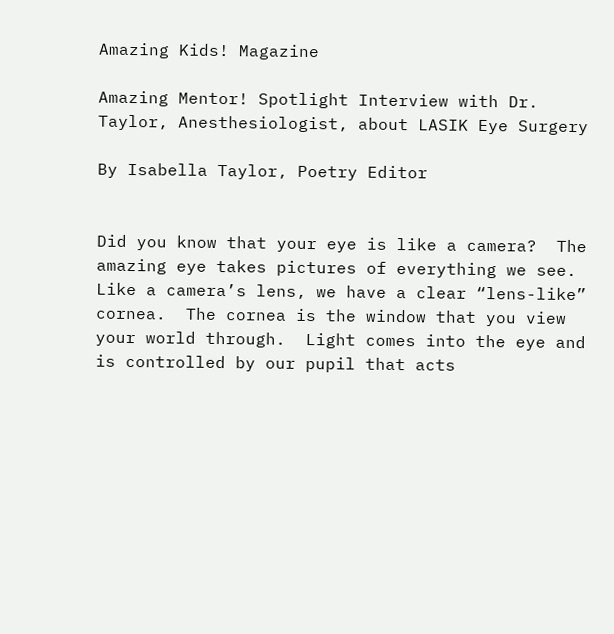Amazing Kids! Magazine

Amazing Mentor! Spotlight Interview with Dr. Taylor, Anesthesiologist, about LASIK Eye Surgery

By Isabella Taylor, Poetry Editor


Did you know that your eye is like a camera?  The amazing eye takes pictures of everything we see.  Like a camera’s lens, we have a clear “lens-like” cornea.  The cornea is the window that you view your world through.  Light comes into the eye and is controlled by our pupil that acts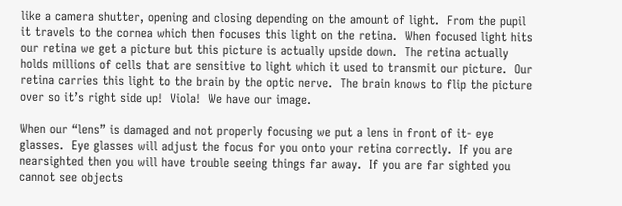like a camera shutter, opening and closing depending on the amount of light.  From the pupil it travels to the cornea which then focuses this light on the retina.  When focused light hits our retina we get a picture but this picture is actually upside down.  The retina actually holds millions of cells that are sensitive to light which it used to transmit our picture.  Our retina carries this light to the brain by the optic nerve.  The brain knows to flip the picture over so it’s right side up!  Viola!  We have our image.

When our “lens” is damaged and not properly focusing we put a lens in front of it- eye glasses.  Eye glasses will adjust the focus for you onto your retina correctly.  If you are nearsighted then you will have trouble seeing things far away.  If you are far sighted you cannot see objects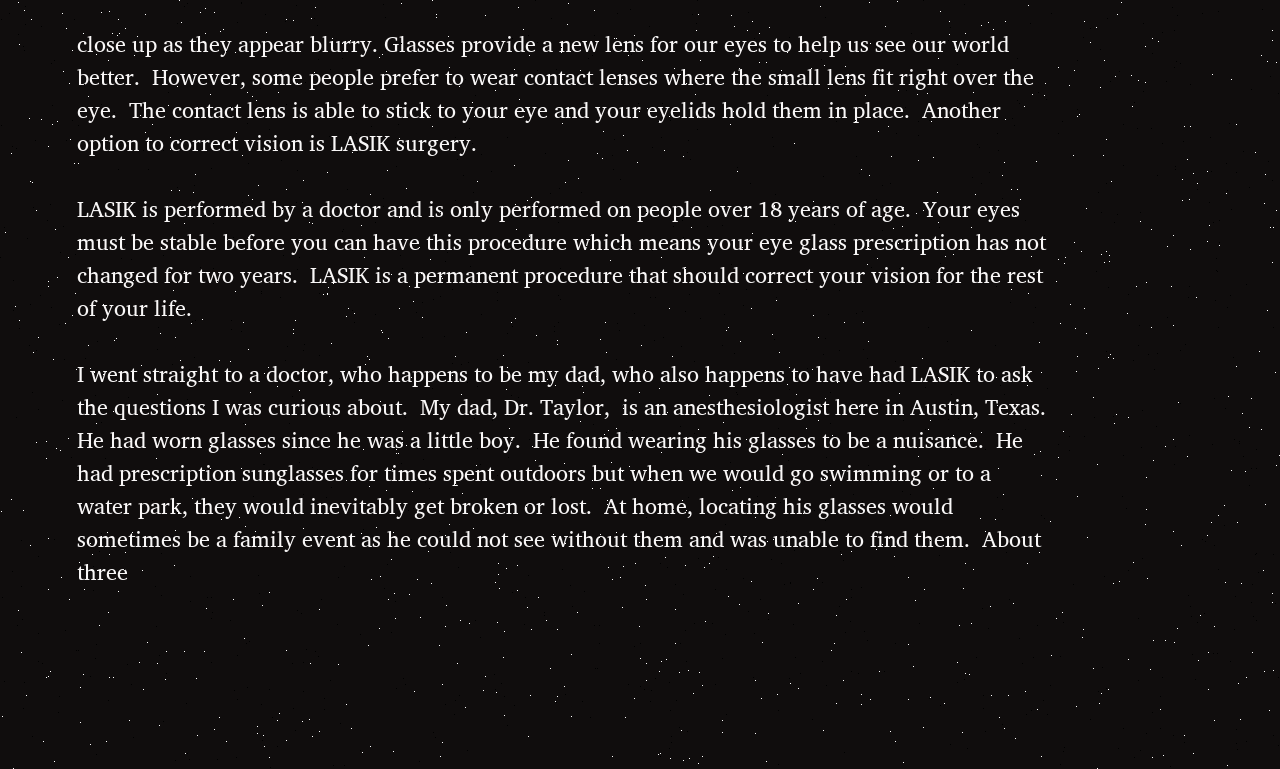close up as they appear blurry. Glasses provide a new lens for our eyes to help us see our world better.  However, some people prefer to wear contact lenses where the small lens fit right over the eye.  The contact lens is able to stick to your eye and your eyelids hold them in place.  Another option to correct vision is LASIK surgery.

LASIK is performed by a doctor and is only performed on people over 18 years of age.  Your eyes must be stable before you can have this procedure which means your eye glass prescription has not changed for two years.  LASIK is a permanent procedure that should correct your vision for the rest of your life.

I went straight to a doctor, who happens to be my dad, who also happens to have had LASIK to ask the questions I was curious about.  My dad, Dr. Taylor,  is an anesthesiologist here in Austin, Texas.  He had worn glasses since he was a little boy.  He found wearing his glasses to be a nuisance.  He had prescription sunglasses for times spent outdoors but when we would go swimming or to a water park, they would inevitably get broken or lost.  At home, locating his glasses would sometimes be a family event as he could not see without them and was unable to find them.  About three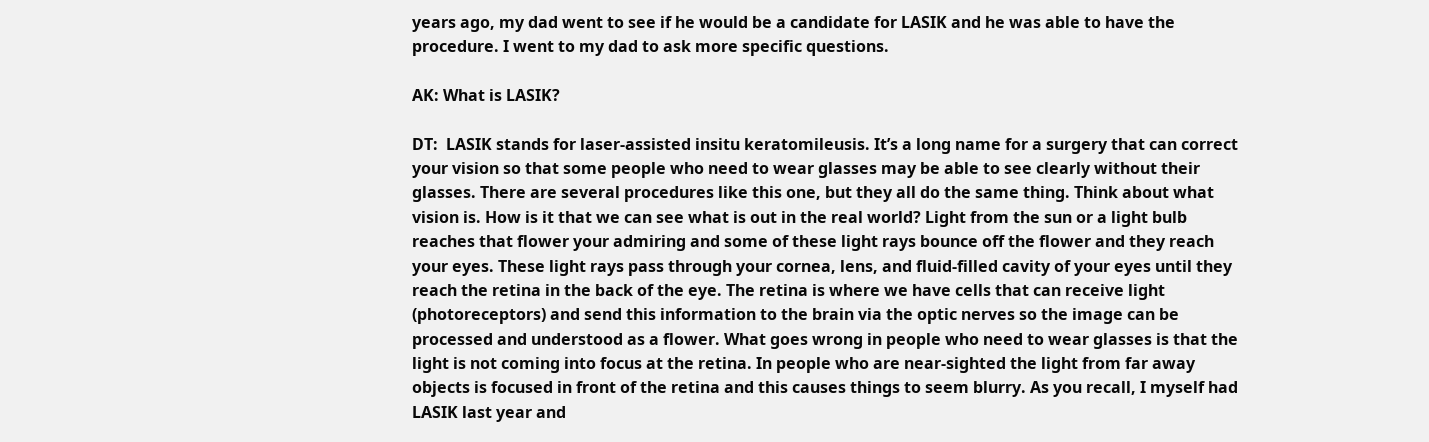years ago, my dad went to see if he would be a candidate for LASIK and he was able to have the procedure. I went to my dad to ask more specific questions.

AK: What is LASIK?

DT:  LASIK stands for laser-assisted insitu keratomileusis. It’s a long name for a surgery that can correct your vision so that some people who need to wear glasses may be able to see clearly without their glasses. There are several procedures like this one, but they all do the same thing. Think about what vision is. How is it that we can see what is out in the real world? Light from the sun or a light bulb reaches that flower your admiring and some of these light rays bounce off the flower and they reach your eyes. These light rays pass through your cornea, lens, and fluid-filled cavity of your eyes until they reach the retina in the back of the eye. The retina is where we have cells that can receive light (photoreceptors) and send this information to the brain via the optic nerves so the image can be processed and understood as a flower. What goes wrong in people who need to wear glasses is that the light is not coming into focus at the retina. In people who are near-sighted the light from far away objects is focused in front of the retina and this causes things to seem blurry. As you recall, I myself had LASIK last year and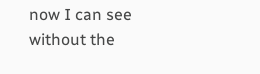now I can see without the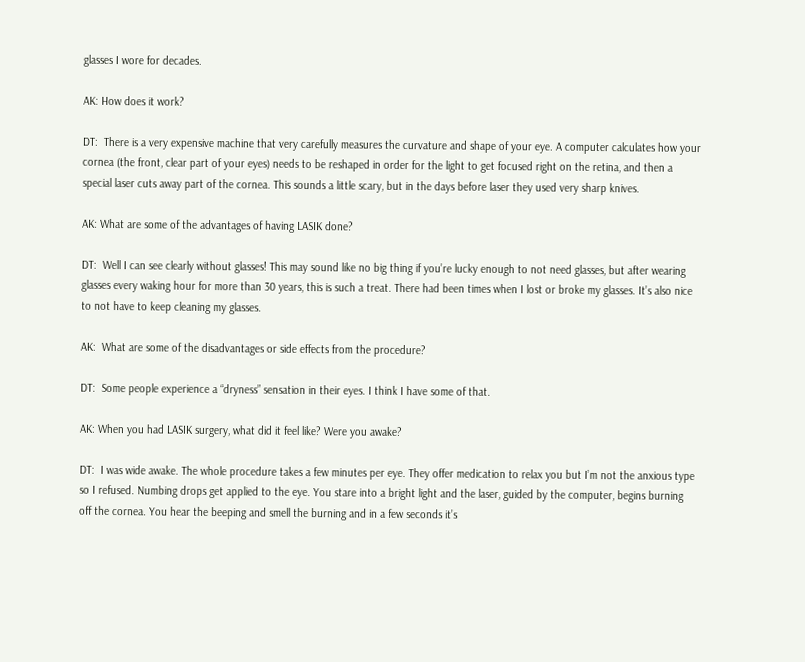glasses I wore for decades.

AK: How does it work?

DT:  There is a very expensive machine that very carefully measures the curvature and shape of your eye. A computer calculates how your cornea (the front, clear part of your eyes) needs to be reshaped in order for the light to get focused right on the retina, and then a special laser cuts away part of the cornea. This sounds a little scary, but in the days before laser they used very sharp knives.

AK: What are some of the advantages of having LASIK done?

DT:  Well I can see clearly without glasses! This may sound like no big thing if you’re lucky enough to not need glasses, but after wearing glasses every waking hour for more than 30 years, this is such a treat. There had been times when I lost or broke my glasses. It’s also nice to not have to keep cleaning my glasses.

AK:  What are some of the disadvantages or side effects from the procedure?

DT:  Some people experience a “dryness” sensation in their eyes. I think I have some of that.

AK: When you had LASIK surgery, what did it feel like? Were you awake?

DT:  I was wide awake. The whole procedure takes a few minutes per eye. They offer medication to relax you but I’m not the anxious type so I refused. Numbing drops get applied to the eye. You stare into a bright light and the laser, guided by the computer, begins burning off the cornea. You hear the beeping and smell the burning and in a few seconds it’s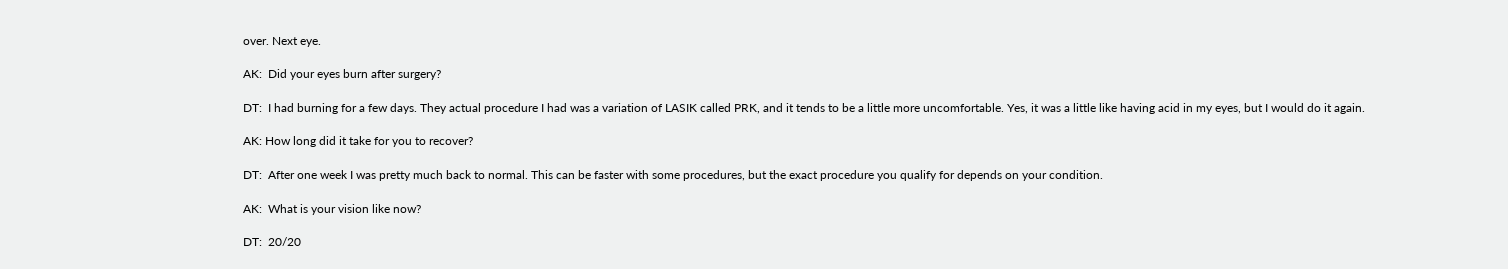over. Next eye.

AK:  Did your eyes burn after surgery?

DT:  I had burning for a few days. They actual procedure I had was a variation of LASIK called PRK, and it tends to be a little more uncomfortable. Yes, it was a little like having acid in my eyes, but I would do it again.

AK: How long did it take for you to recover?

DT:  After one week I was pretty much back to normal. This can be faster with some procedures, but the exact procedure you qualify for depends on your condition.

AK:  What is your vision like now?

DT:  20/20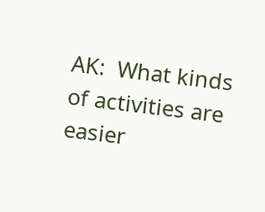AK:  What kinds of activities are easier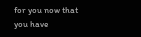for you now that you have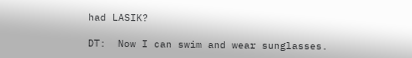had LASIK?

DT:  Now I can swim and wear sunglasses.